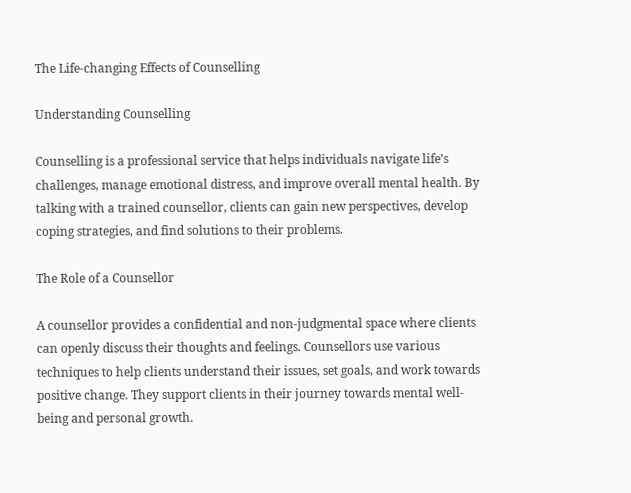The Life-changing Effects of Counselling

Understanding Counselling

Counselling is a professional service that helps individuals navigate life’s challenges, manage emotional distress, and improve overall mental health. By talking with a trained counsellor, clients can gain new perspectives, develop coping strategies, and find solutions to their problems.

The Role of a Counsellor

A counsellor provides a confidential and non-judgmental space where clients can openly discuss their thoughts and feelings. Counsellors use various techniques to help clients understand their issues, set goals, and work towards positive change. They support clients in their journey towards mental well-being and personal growth.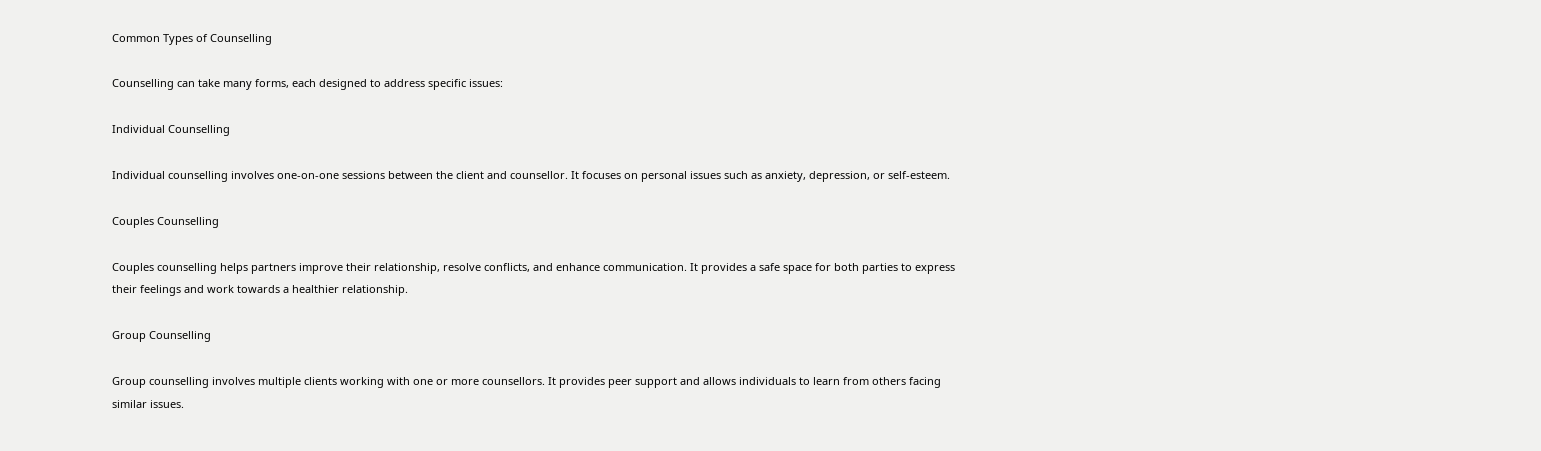Common Types of Counselling

Counselling can take many forms, each designed to address specific issues:

Individual Counselling

Individual counselling involves one-on-one sessions between the client and counsellor. It focuses on personal issues such as anxiety, depression, or self-esteem.

Couples Counselling

Couples counselling helps partners improve their relationship, resolve conflicts, and enhance communication. It provides a safe space for both parties to express their feelings and work towards a healthier relationship.

Group Counselling

Group counselling involves multiple clients working with one or more counsellors. It provides peer support and allows individuals to learn from others facing similar issues.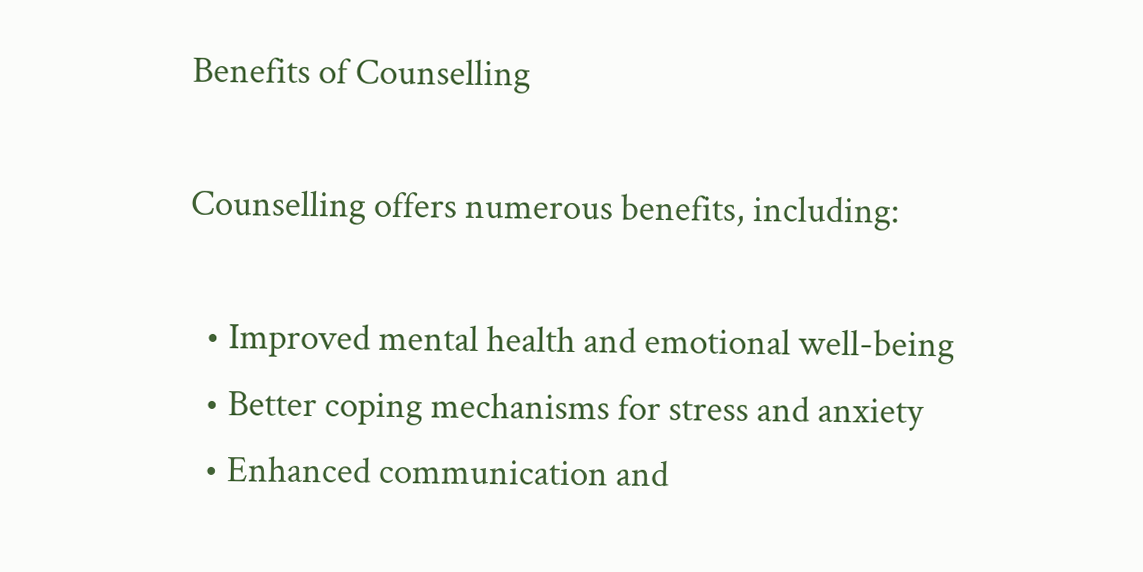Benefits of Counselling

Counselling offers numerous benefits, including:

  • Improved mental health and emotional well-being
  • Better coping mechanisms for stress and anxiety
  • Enhanced communication and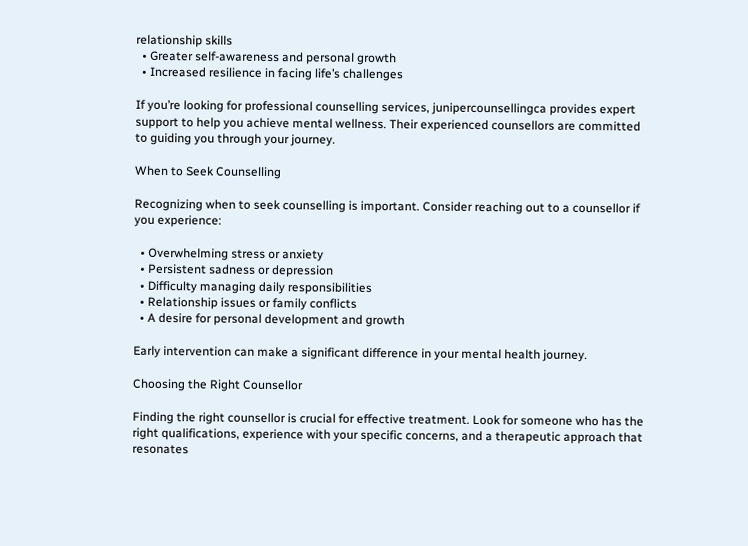relationship skills
  • Greater self-awareness and personal growth
  • Increased resilience in facing life’s challenges

If you’re looking for professional counselling services, junipercounsellingca provides expert support to help you achieve mental wellness. Their experienced counsellors are committed to guiding you through your journey.

When to Seek Counselling

Recognizing when to seek counselling is important. Consider reaching out to a counsellor if you experience:

  • Overwhelming stress or anxiety
  • Persistent sadness or depression
  • Difficulty managing daily responsibilities
  • Relationship issues or family conflicts
  • A desire for personal development and growth

Early intervention can make a significant difference in your mental health journey.

Choosing the Right Counsellor

Finding the right counsellor is crucial for effective treatment. Look for someone who has the right qualifications, experience with your specific concerns, and a therapeutic approach that resonates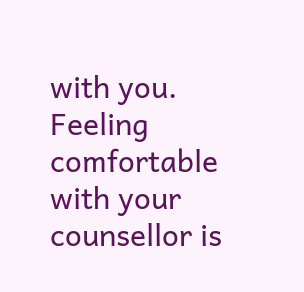with you. Feeling comfortable with your counsellor is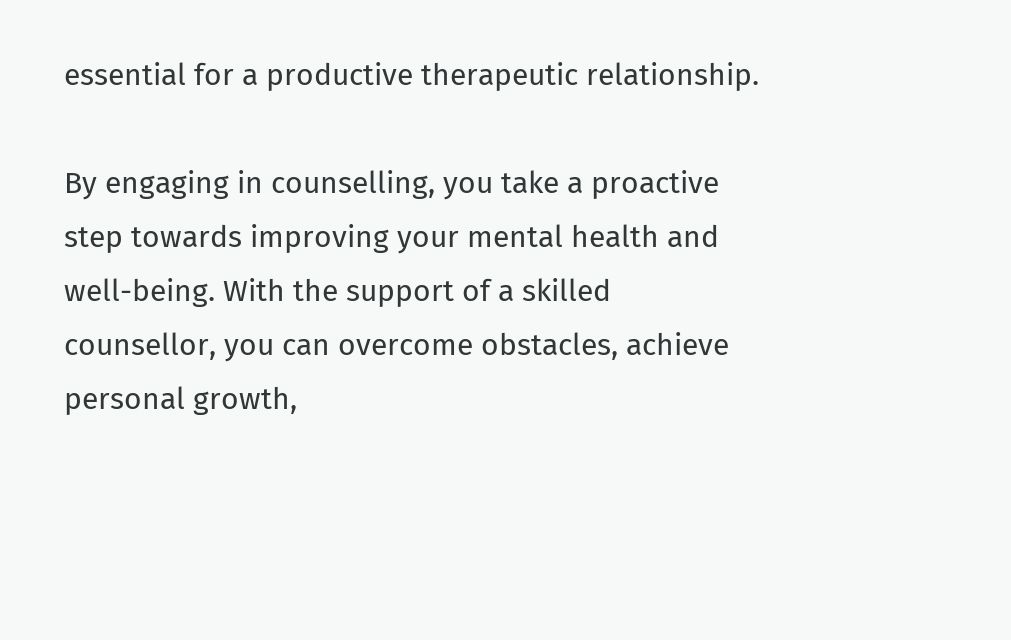essential for a productive therapeutic relationship.

By engaging in counselling, you take a proactive step towards improving your mental health and well-being. With the support of a skilled counsellor, you can overcome obstacles, achieve personal growth,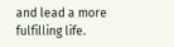and lead a more fulfilling life.